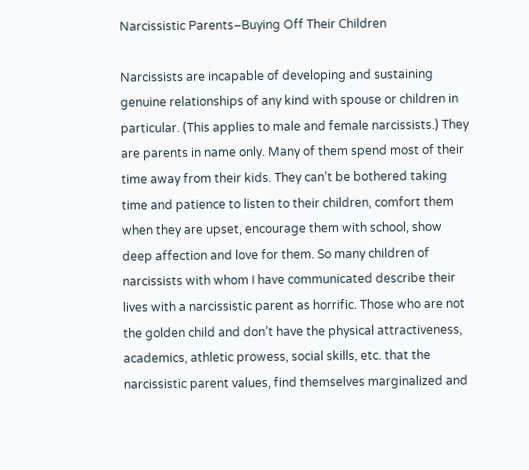Narcissistic Parents–Buying Off Their Children

Narcissists are incapable of developing and sustaining genuine relationships of any kind with spouse or children in particular. (This applies to male and female narcissists.) They are parents in name only. Many of them spend most of their time away from their kids. They can’t be bothered taking time and patience to listen to their children, comfort them when they are upset, encourage them with school, show deep affection and love for them. So many children of narcissists with whom I have communicated describe their lives with a narcissistic parent as horrific. Those who are not the golden child and don’t have the physical attractiveness, academics, athletic prowess, social skills, etc. that the narcissistic parent values, find themselves marginalized and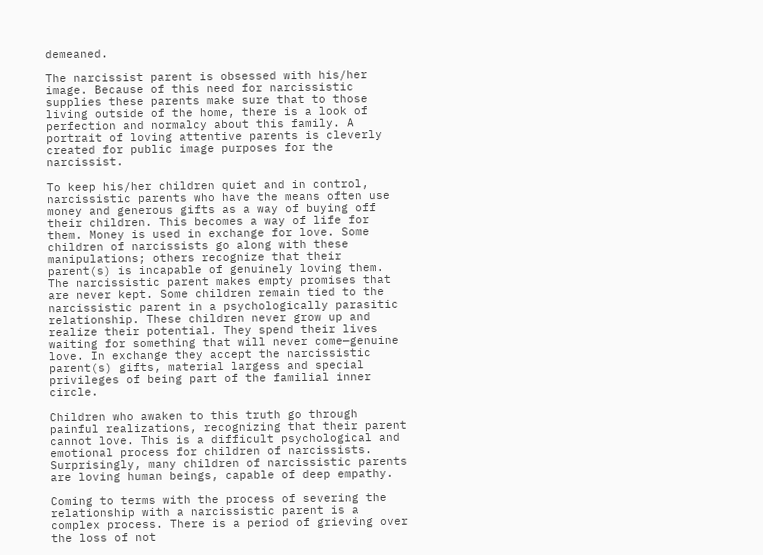demeaned.

The narcissist parent is obsessed with his/her image. Because of this need for narcissistic supplies these parents make sure that to those living outside of the home, there is a look of perfection and normalcy about this family. A portrait of loving attentive parents is cleverly created for public image purposes for the narcissist.

To keep his/her children quiet and in control, narcissistic parents who have the means often use money and generous gifts as a way of buying off their children. This becomes a way of life for them. Money is used in exchange for love. Some children of narcissists go along with these manipulations; others recognize that their parent(s) is incapable of genuinely loving them. The narcissistic parent makes empty promises that are never kept. Some children remain tied to the narcissistic parent in a psychologically parasitic relationship. These children never grow up and realize their potential. They spend their lives waiting for something that will never come—genuine love. In exchange they accept the narcissistic parent(s) gifts, material largess and special privileges of being part of the familial inner circle.

Children who awaken to this truth go through painful realizations, recognizing that their parent cannot love. This is a difficult psychological and emotional process for children of narcissists. Surprisingly, many children of narcissistic parents are loving human beings, capable of deep empathy.

Coming to terms with the process of severing the relationship with a narcissistic parent is a complex process. There is a period of grieving over the loss of not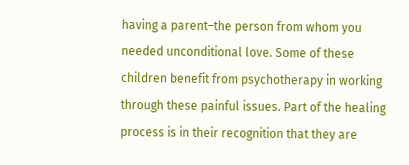having a parent–the person from whom you needed unconditional love. Some of these children benefit from psychotherapy in working through these painful issues. Part of the healing process is in their recognition that they are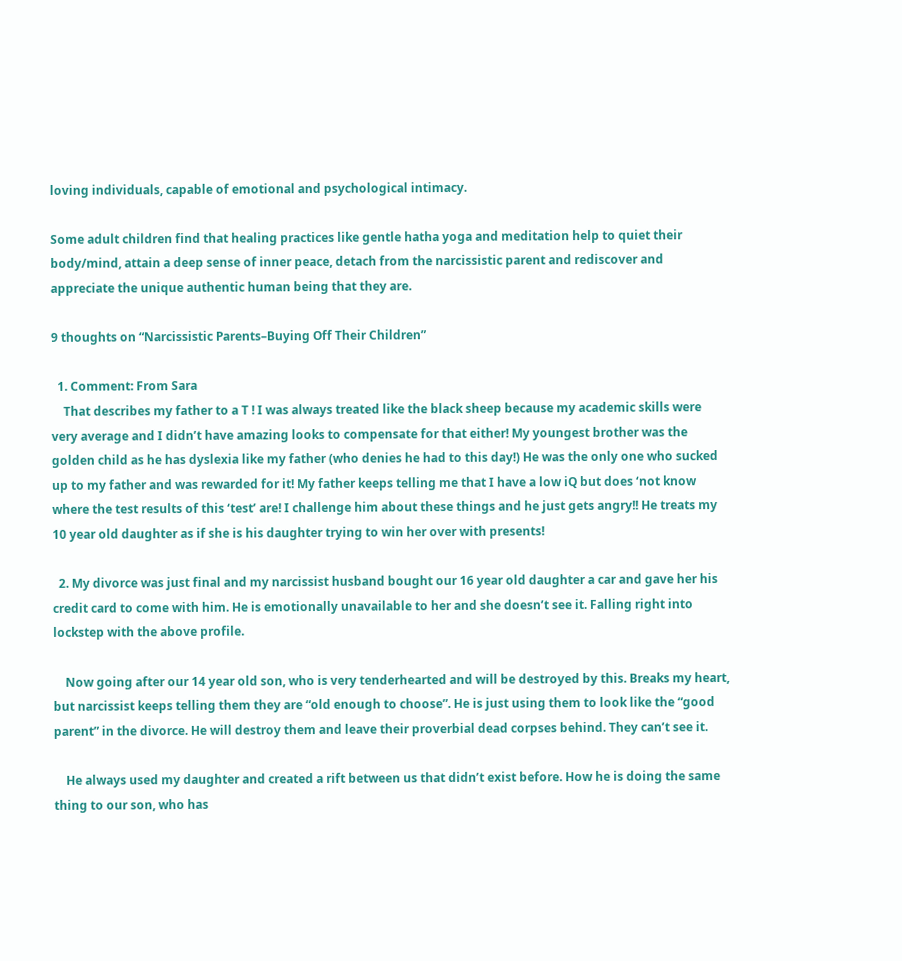loving individuals, capable of emotional and psychological intimacy.

Some adult children find that healing practices like gentle hatha yoga and meditation help to quiet their body/mind, attain a deep sense of inner peace, detach from the narcissistic parent and rediscover and appreciate the unique authentic human being that they are.

9 thoughts on “Narcissistic Parents–Buying Off Their Children”

  1. Comment: From Sara
    That describes my father to a T ! I was always treated like the black sheep because my academic skills were very average and I didn’t have amazing looks to compensate for that either! My youngest brother was the golden child as he has dyslexia like my father (who denies he had to this day!) He was the only one who sucked up to my father and was rewarded for it! My father keeps telling me that I have a low iQ but does ‘not know where the test results of this ‘test’ are! I challenge him about these things and he just gets angry!! He treats my 10 year old daughter as if she is his daughter trying to win her over with presents!

  2. My divorce was just final and my narcissist husband bought our 16 year old daughter a car and gave her his credit card to come with him. He is emotionally unavailable to her and she doesn’t see it. Falling right into lockstep with the above profile.

    Now going after our 14 year old son, who is very tenderhearted and will be destroyed by this. Breaks my heart, but narcissist keeps telling them they are “old enough to choose”. He is just using them to look like the “good parent” in the divorce. He will destroy them and leave their proverbial dead corpses behind. They can’t see it.

    He always used my daughter and created a rift between us that didn’t exist before. How he is doing the same thing to our son, who has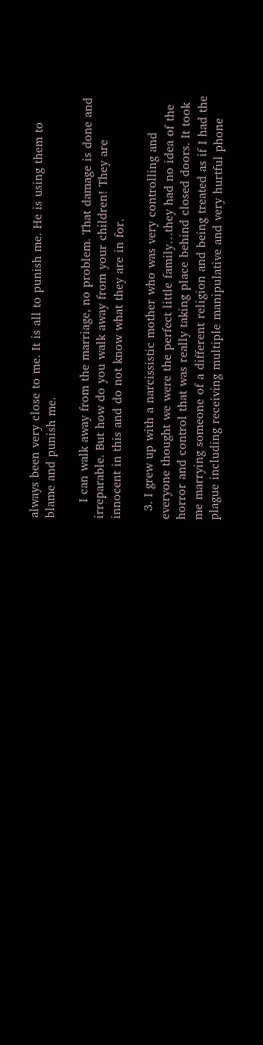always been very close to me. It is all to punish me. He is using them to blame and punish me.

    I can walk away from the marriage, no problem. That damage is done and irreparable. But how do you walk away from your children! They are innocent in this and do not know what they are in for.

  3. I grew up with a narcissistic mother who was very controlling and everyone thought we were the perfect little family…they had no idea of the horror and control that was really taking place behind closed doors. It took me marrying someone of a different religion and being treated as if I had the plague including receiving multiple manipulative and very hurtful phone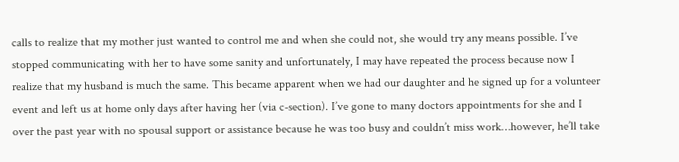calls to realize that my mother just wanted to control me and when she could not, she would try any means possible. I’ve stopped communicating with her to have some sanity and unfortunately, I may have repeated the process because now I realize that my husband is much the same. This became apparent when we had our daughter and he signed up for a volunteer event and left us at home only days after having her (via c-section). I’ve gone to many doctors appointments for she and I over the past year with no spousal support or assistance because he was too busy and couldn’t miss work…however, he’ll take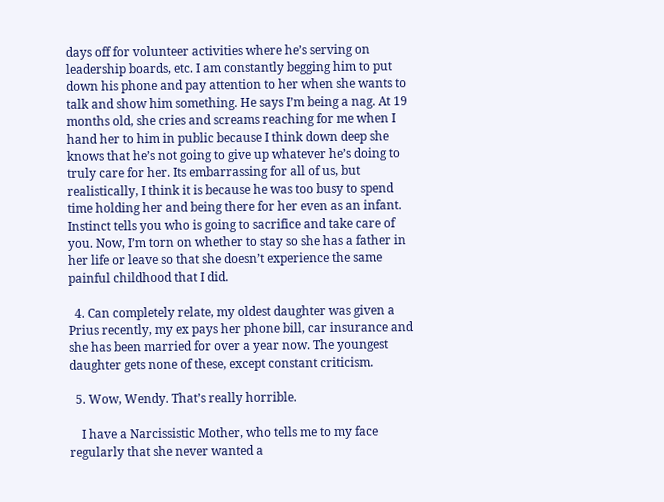days off for volunteer activities where he’s serving on leadership boards, etc. I am constantly begging him to put down his phone and pay attention to her when she wants to talk and show him something. He says I’m being a nag. At 19 months old, she cries and screams reaching for me when I hand her to him in public because I think down deep she knows that he’s not going to give up whatever he’s doing to truly care for her. Its embarrassing for all of us, but realistically, I think it is because he was too busy to spend time holding her and being there for her even as an infant. Instinct tells you who is going to sacrifice and take care of you. Now, I’m torn on whether to stay so she has a father in her life or leave so that she doesn’t experience the same painful childhood that I did.

  4. Can completely relate, my oldest daughter was given a Prius recently, my ex pays her phone bill, car insurance and she has been married for over a year now. The youngest daughter gets none of these, except constant criticism.

  5. Wow, Wendy. That’s really horrible.

    I have a Narcissistic Mother, who tells me to my face regularly that she never wanted a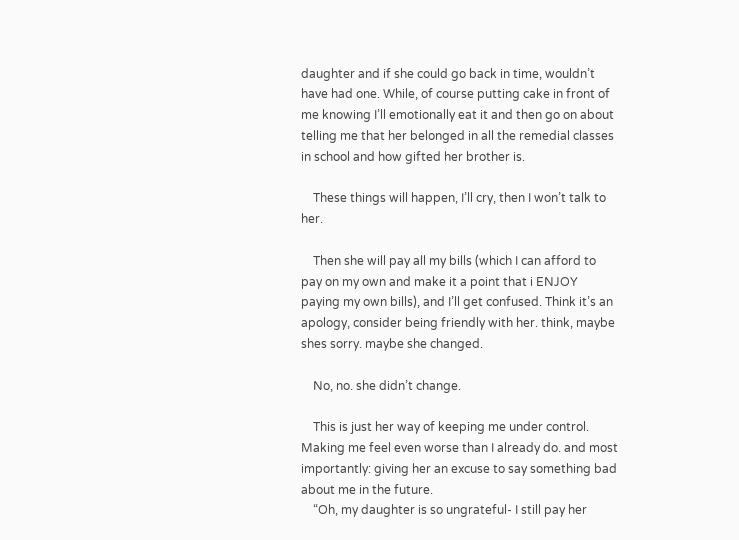daughter and if she could go back in time, wouldn’t have had one. While, of course putting cake in front of me knowing I’ll emotionally eat it and then go on about telling me that her belonged in all the remedial classes in school and how gifted her brother is.

    These things will happen, I’ll cry, then I won’t talk to her.

    Then she will pay all my bills (which I can afford to pay on my own and make it a point that i ENJOY paying my own bills), and I’ll get confused. Think it’s an apology, consider being friendly with her. think, maybe shes sorry. maybe she changed.

    No, no. she didn’t change.

    This is just her way of keeping me under control. Making me feel even worse than I already do. and most importantly: giving her an excuse to say something bad about me in the future.
    “Oh, my daughter is so ungrateful- I still pay her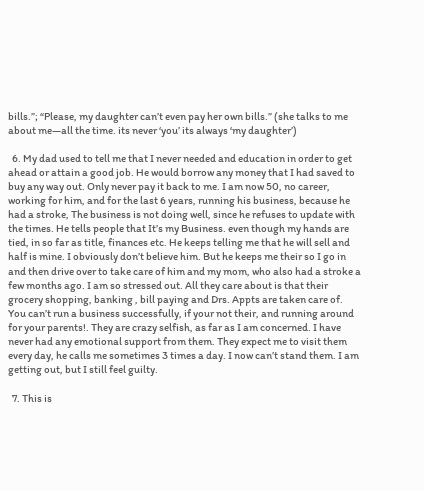bills.”; “Please, my daughter can’t even pay her own bills.” (she talks to me about me—all the time. its never ‘you’ its always ‘my daughter’)

  6. My dad used to tell me that I never needed and education in order to get ahead or attain a good job. He would borrow any money that I had saved to buy any way out. Only never pay it back to me. I am now 50, no career, working for him, and for the last 6 years, running his business, because he had a stroke, The business is not doing well, since he refuses to update with the times. He tells people that It’s my Business. even though my hands are tied, in so far as title, finances etc. He keeps telling me that he will sell and half is mine. I obviously don’t believe him. But he keeps me their so I go in and then drive over to take care of him and my mom, who also had a stroke a few months ago. I am so stressed out. All they care about is that their grocery shopping, banking , bill paying and Drs. Appts are taken care of. You can’t run a business successfully, if your not their, and running around for your parents!. They are crazy selfish, as far as I am concerned. I have never had any emotional support from them. They expect me to visit them every day, he calls me sometimes 3 times a day. I now can’t stand them. I am getting out, but I still feel guilty.

  7. This is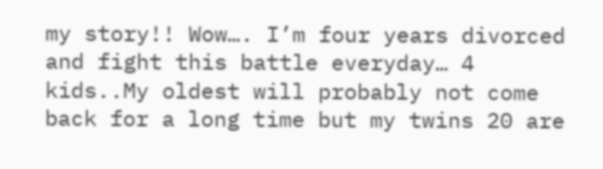my story!! Wow…. I’m four years divorced and fight this battle everyday… 4 kids..My oldest will probably not come back for a long time but my twins 20 are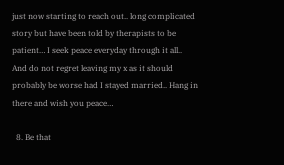just now starting to reach out.. long complicated story but have been told by therapists to be patient… I seek peace everyday through it all.. And do not regret leaving my x as it should probably be worse had I stayed married.. Hang in there and wish you peace…

  8. Be that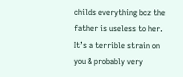childs everything bcz the father is useless to her. It’s a terrible strain on you & probably very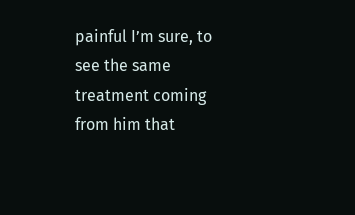painful I’m sure, to see the same treatment coming from him that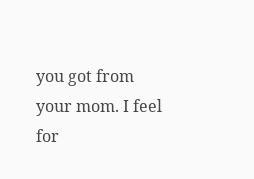you got from your mom. I feel for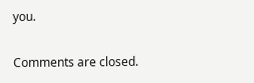you.

Comments are closed.